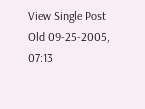View Single Post
Old 09-25-2005, 07:13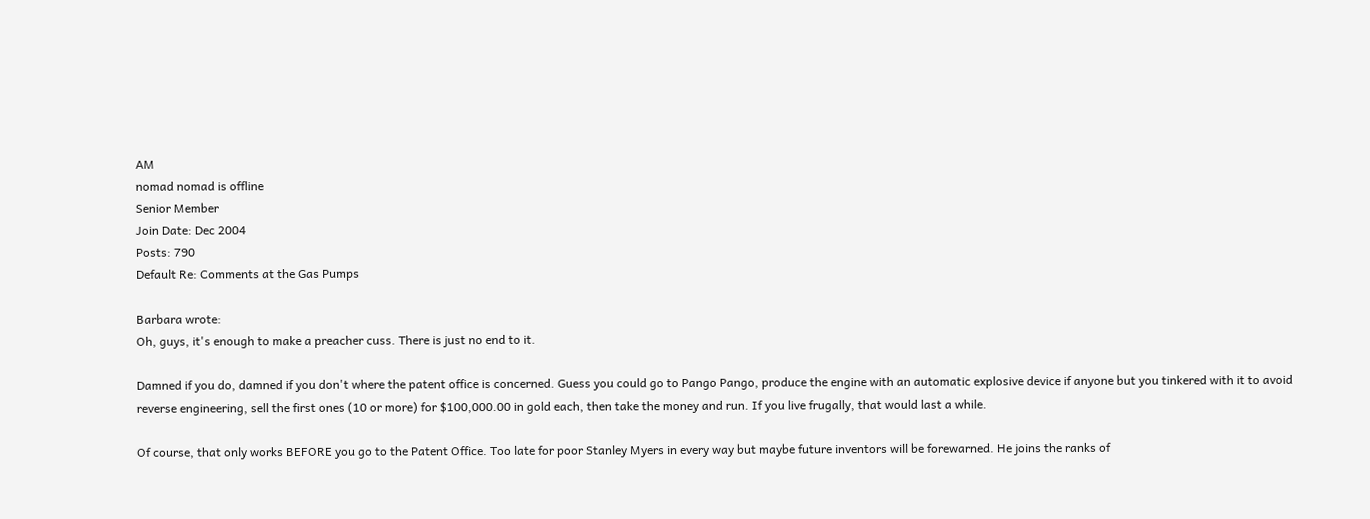AM
nomad nomad is offline
Senior Member
Join Date: Dec 2004
Posts: 790
Default Re: Comments at the Gas Pumps

Barbara wrote:
Oh, guys, it's enough to make a preacher cuss. There is just no end to it.

Damned if you do, damned if you don't where the patent office is concerned. Guess you could go to Pango Pango, produce the engine with an automatic explosive device if anyone but you tinkered with it to avoid reverse engineering, sell the first ones (10 or more) for $100,000.00 in gold each, then take the money and run. If you live frugally, that would last a while.

Of course, that only works BEFORE you go to the Patent Office. Too late for poor Stanley Myers in every way but maybe future inventors will be forewarned. He joins the ranks of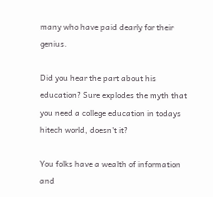many who have paid dearly for their genius.

Did you hear the part about his education? Sure explodes the myth that you need a college education in todays hitech world, doesn't it?

You folks have a wealth of information and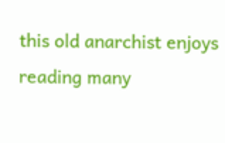this old anarchist enjoys reading many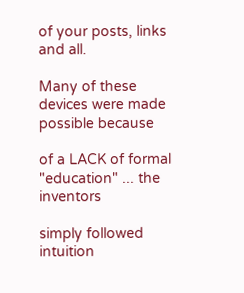of your posts, links and all.

Many of these devices were made possible because

of a LACK of formal "education" ... the inventors

simply followed intuition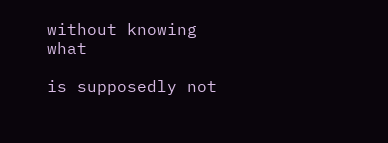without knowing what

is supposedly not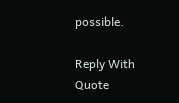possible.

Reply With Quote